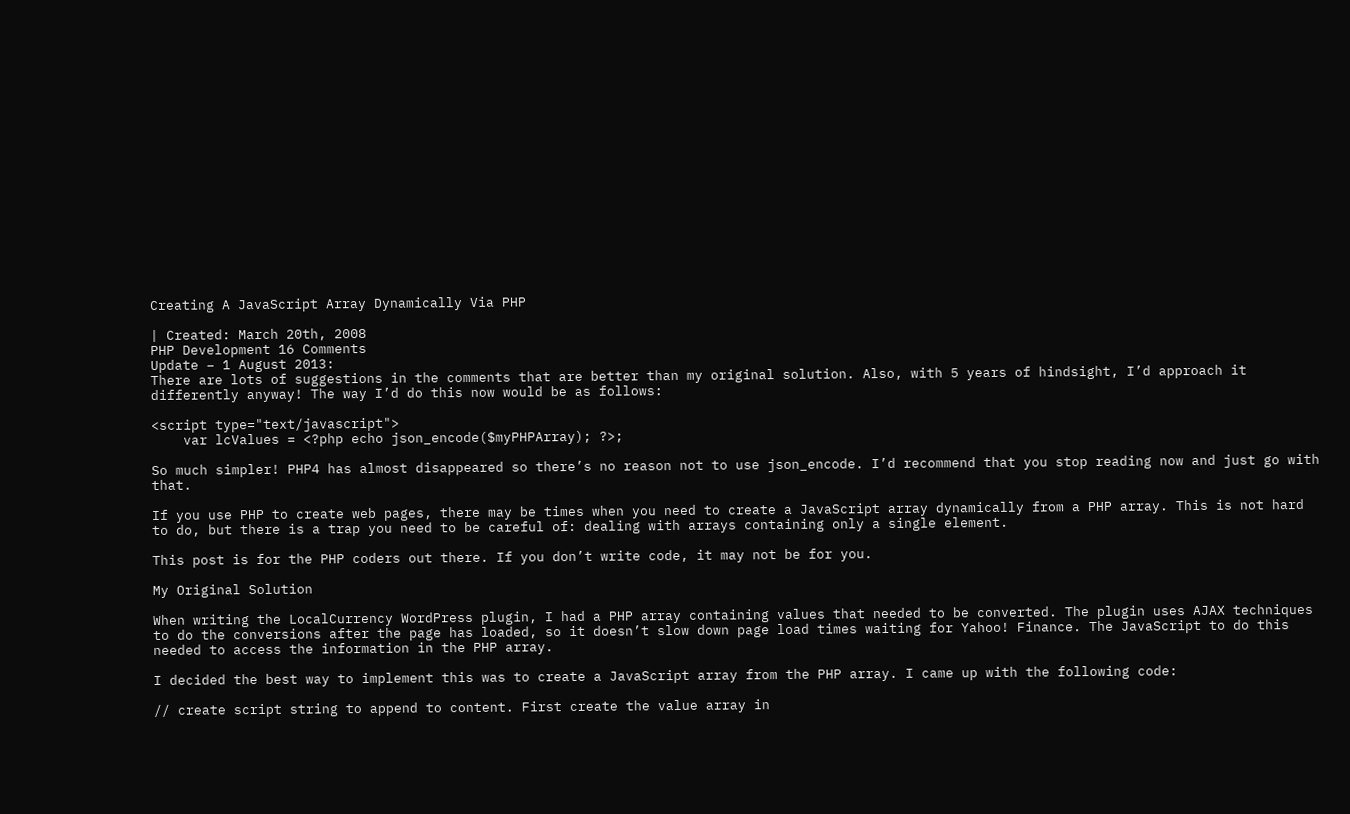Creating A JavaScript Array Dynamically Via PHP

| Created: March 20th, 2008
PHP Development 16 Comments
Update – 1 August 2013:
There are lots of suggestions in the comments that are better than my original solution. Also, with 5 years of hindsight, I’d approach it differently anyway! The way I’d do this now would be as follows:

<script type="text/javascript">
    var lcValues = <?php echo json_encode($myPHPArray); ?>;

So much simpler! PHP4 has almost disappeared so there’s no reason not to use json_encode. I’d recommend that you stop reading now and just go with that.

If you use PHP to create web pages, there may be times when you need to create a JavaScript array dynamically from a PHP array. This is not hard to do, but there is a trap you need to be careful of: dealing with arrays containing only a single element.

This post is for the PHP coders out there. If you don’t write code, it may not be for you.

My Original Solution

When writing the LocalCurrency WordPress plugin, I had a PHP array containing values that needed to be converted. The plugin uses AJAX techniques to do the conversions after the page has loaded, so it doesn’t slow down page load times waiting for Yahoo! Finance. The JavaScript to do this needed to access the information in the PHP array.

I decided the best way to implement this was to create a JavaScript array from the PHP array. I came up with the following code:

// create script string to append to content. First create the value array in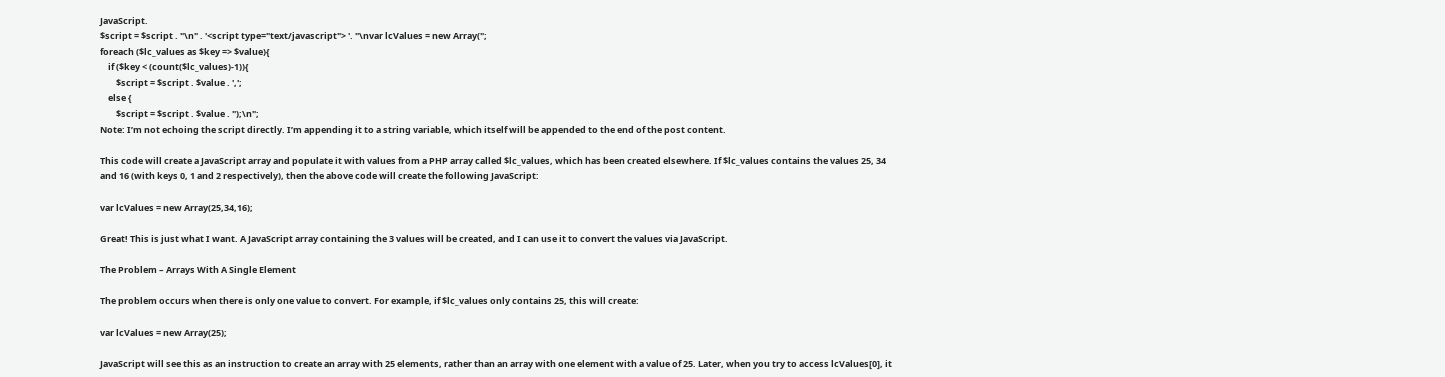JavaScript.
$script = $script . "\n" . '<script type="text/javascript"> '. "\nvar lcValues = new Array(";
foreach ($lc_values as $key => $value){
    if ($key < (count($lc_values)-1)){
        $script = $script . $value . ',';
    else {
        $script = $script . $value . ");\n";
Note: I’m not echoing the script directly. I’m appending it to a string variable, which itself will be appended to the end of the post content.

This code will create a JavaScript array and populate it with values from a PHP array called $lc_values, which has been created elsewhere. If $lc_values contains the values 25, 34 and 16 (with keys 0, 1 and 2 respectively), then the above code will create the following JavaScript:

var lcValues = new Array(25,34,16);

Great! This is just what I want. A JavaScript array containing the 3 values will be created, and I can use it to convert the values via JavaScript.

The Problem – Arrays With A Single Element

The problem occurs when there is only one value to convert. For example, if $lc_values only contains 25, this will create:

var lcValues = new Array(25);

JavaScript will see this as an instruction to create an array with 25 elements, rather than an array with one element with a value of 25. Later, when you try to access lcValues[0], it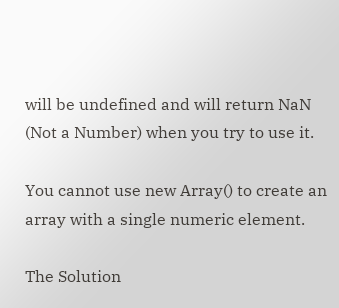will be undefined and will return NaN (Not a Number) when you try to use it.

You cannot use new Array() to create an array with a single numeric element.

The Solution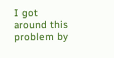I got around this problem by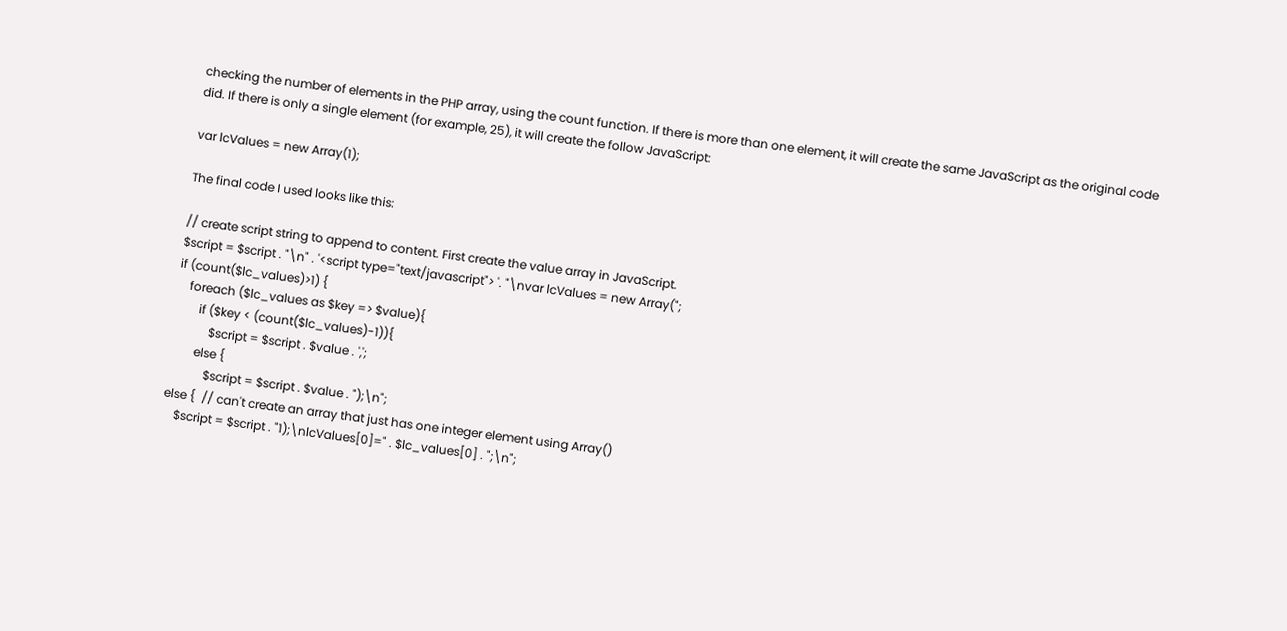checking the number of elements in the PHP array, using the count function. If there is more than one element, it will create the same JavaScript as the original code did. If there is only a single element (for example, 25), it will create the follow JavaScript:

var lcValues = new Array(1);

The final code I used looks like this:

// create script string to append to content. First create the value array in JavaScript.
$script = $script . "\n" . '<script type="text/javascript"> '. "\nvar lcValues = new Array(";
if (count($lc_values)>1) {
    foreach ($lc_values as $key => $value){
        if ($key < (count($lc_values)-1)){
            $script = $script . $value . ',';
        else {
            $script = $script . $value . ");\n";
else {  // can't create an array that just has one integer element using Array()
    $script = $script . "1);\nlcValues[0]=" . $lc_values[0] . ";\n";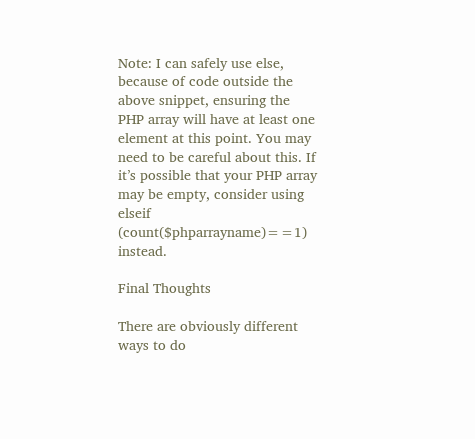Note: I can safely use else, because of code outside the above snippet, ensuring the PHP array will have at least one element at this point. You may need to be careful about this. If it’s possible that your PHP array may be empty, consider using elseif (count($phparrayname)==1) instead.

Final Thoughts

There are obviously different ways to do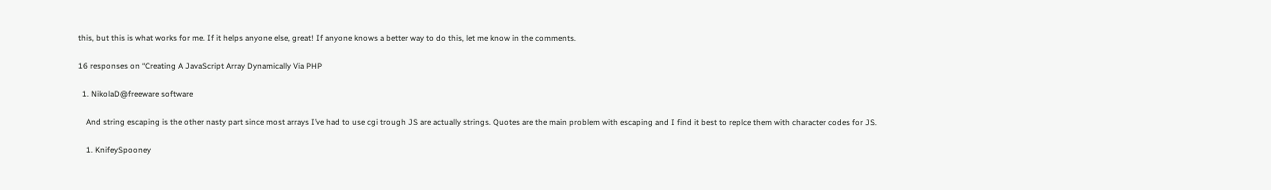this, but this is what works for me. If it helps anyone else, great! If anyone knows a better way to do this, let me know in the comments.

16 responses on “Creating A JavaScript Array Dynamically Via PHP

  1. NikolaD@freeware software

    And string escaping is the other nasty part since most arrays I’ve had to use cgi trough JS are actually strings. Quotes are the main problem with escaping and I find it best to replce them with character codes for JS.

    1. KnifeySpooney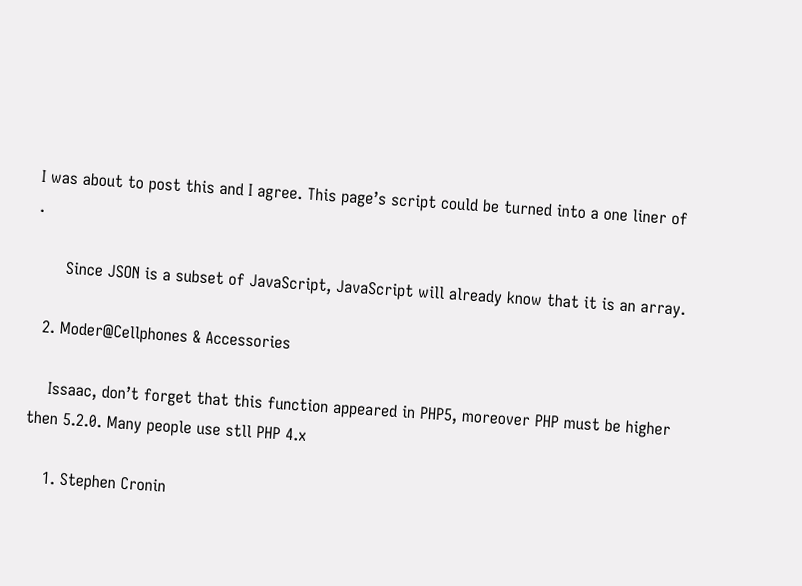I was about to post this and I agree. This page’s script could be turned into a one liner of .

      Since JSON is a subset of JavaScript, JavaScript will already know that it is an array.

  2. Moder@Cellphones & Accessories

    Issaac, don’t forget that this function appeared in PHP5, moreover PHP must be higher then 5.2.0. Many people use stll PHP 4.x

    1. Stephen Cronin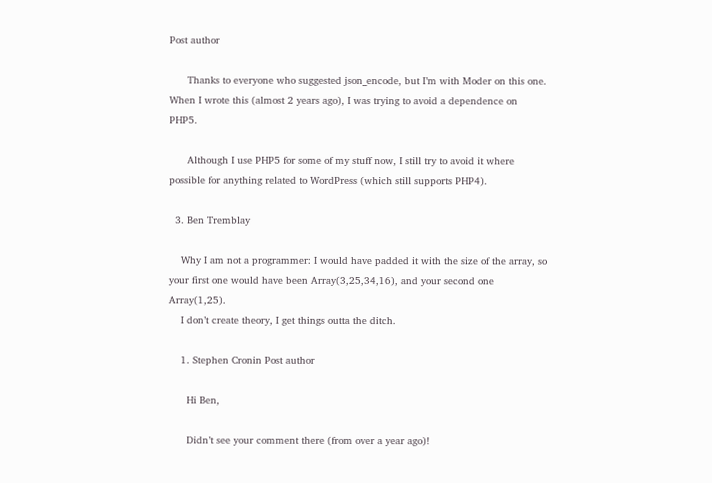Post author

      Thanks to everyone who suggested json_encode, but I’m with Moder on this one. When I wrote this (almost 2 years ago), I was trying to avoid a dependence on PHP5.

      Although I use PHP5 for some of my stuff now, I still try to avoid it where possible for anything related to WordPress (which still supports PHP4).

  3. Ben Tremblay

    Why I am not a programmer: I would have padded it with the size of the array, so your first one would have been Array(3,25,34,16), and your second one Array(1,25).
    I don’t create theory, I get things outta the ditch.

    1. Stephen Cronin Post author

      Hi Ben,

      Didn’t see your comment there (from over a year ago)!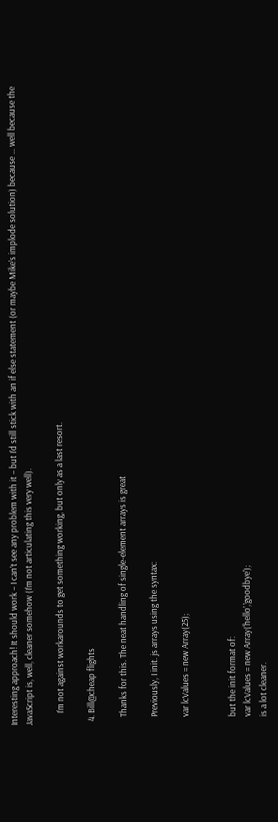Interesting approach! It should work – I can’t see any problem with it – but I’d still stick with an if else statement (or maybe Mike’s implode solution) because … well because the JavaScript is, well, cleaner somehow (I’m not articulating this very well).

      I’m not against workarounds to get something working, but only as a last resort.

  4. Bill@cheap flights

    Thanks for this. The neat handling of single-element arrays is great

    Previously, I init. js arrays using the syntax:

    var lcValues = new Array(25);


    but the init format of:
    var lcValues = new Array(‘hello’,’goodbye’);
    is a lot cleaner.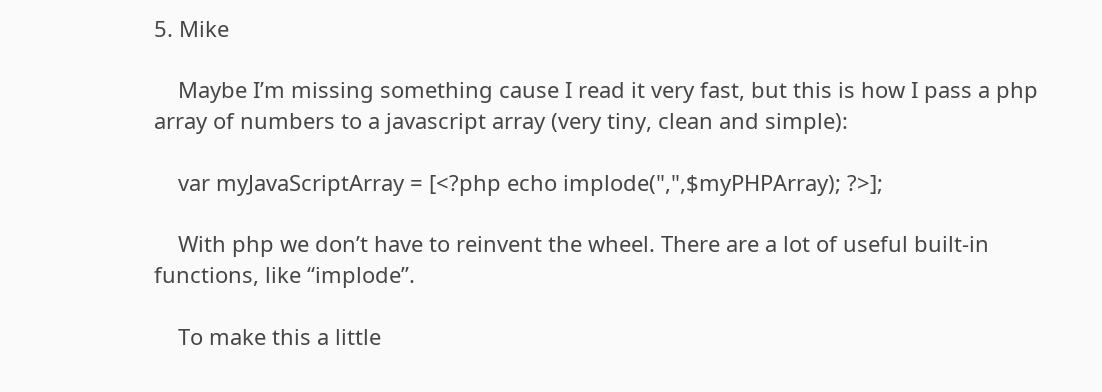5. Mike

    Maybe I’m missing something cause I read it very fast, but this is how I pass a php array of numbers to a javascript array (very tiny, clean and simple):

    var myJavaScriptArray = [<?php echo implode(",",$myPHPArray); ?>];

    With php we don’t have to reinvent the wheel. There are a lot of useful built-in functions, like “implode”.

    To make this a little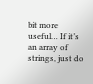bit more useful… If it’s an array of strings, just do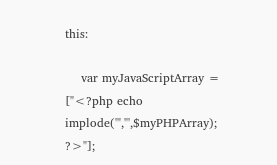this:

    var myJavaScriptArray = ["<?php echo implode('","',$myPHPArray); ?>"];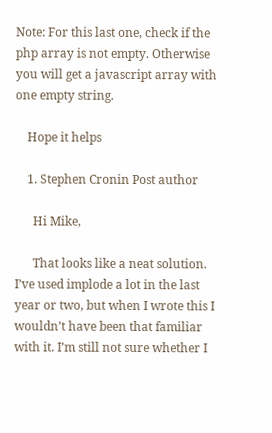Note: For this last one, check if the php array is not empty. Otherwise you will get a javascript array with one empty string.

    Hope it helps

    1. Stephen Cronin Post author

      Hi Mike,

      That looks like a neat solution. I’ve used implode a lot in the last year or two, but when I wrote this I wouldn’t have been that familiar with it. I’m still not sure whether I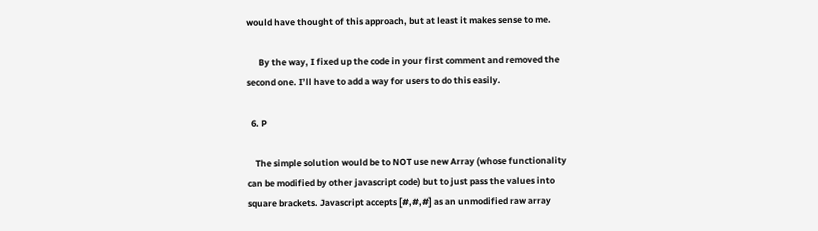would have thought of this approach, but at least it makes sense to me.

      By the way, I fixed up the code in your first comment and removed the second one. I’ll have to add a way for users to do this easily.

  6. P

    The simple solution would be to NOT use new Array (whose functionality can be modified by other javascript code) but to just pass the values into square brackets. Javascript accepts [#,#,#] as an unmodified raw array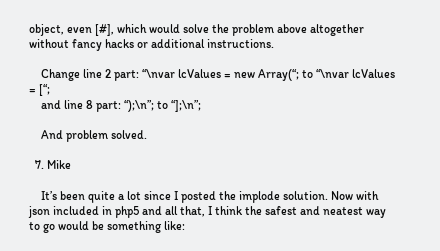object, even [#], which would solve the problem above altogether without fancy hacks or additional instructions.

    Change line 2 part: “\nvar lcValues = new Array(“; to “\nvar lcValues = [“;
    and line 8 part: “);\n”; to “];\n”;

    And problem solved.

  7. Mike

    It’s been quite a lot since I posted the implode solution. Now with json included in php5 and all that, I think the safest and neatest way to go would be something like: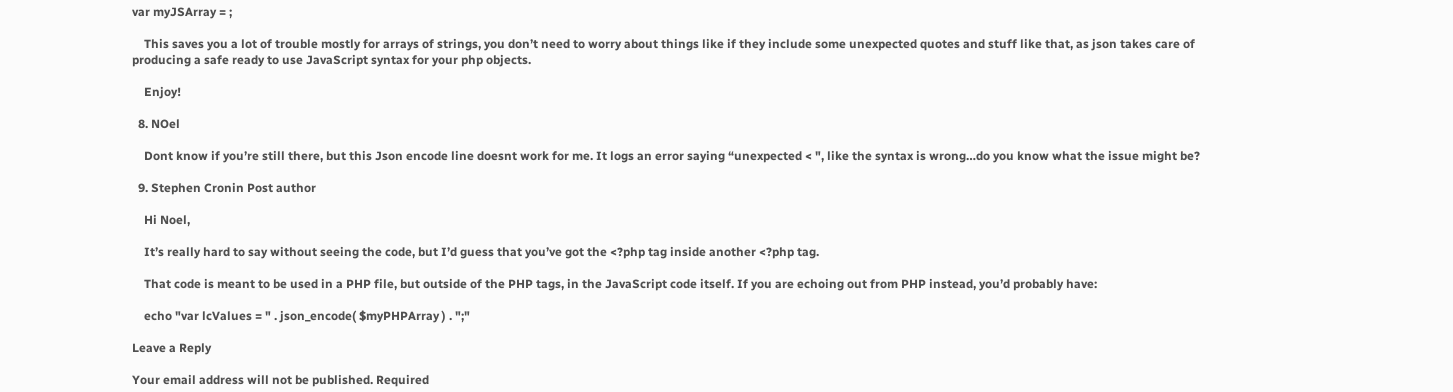var myJSArray = ;

    This saves you a lot of trouble mostly for arrays of strings, you don’t need to worry about things like if they include some unexpected quotes and stuff like that, as json takes care of producing a safe ready to use JavaScript syntax for your php objects.

    Enjoy!

  8. NOel

    Dont know if you’re still there, but this Json encode line doesnt work for me. It logs an error saying “unexpected < ", like the syntax is wrong…do you know what the issue might be?

  9. Stephen Cronin Post author

    Hi Noel,

    It’s really hard to say without seeing the code, but I’d guess that you’ve got the <?php tag inside another <?php tag.

    That code is meant to be used in a PHP file, but outside of the PHP tags, in the JavaScript code itself. If you are echoing out from PHP instead, you’d probably have:

    echo "var lcValues = " . json_encode( $myPHPArray ) . ";"

Leave a Reply

Your email address will not be published. Required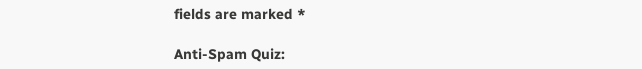fields are marked *

Anti-Spam Quiz: